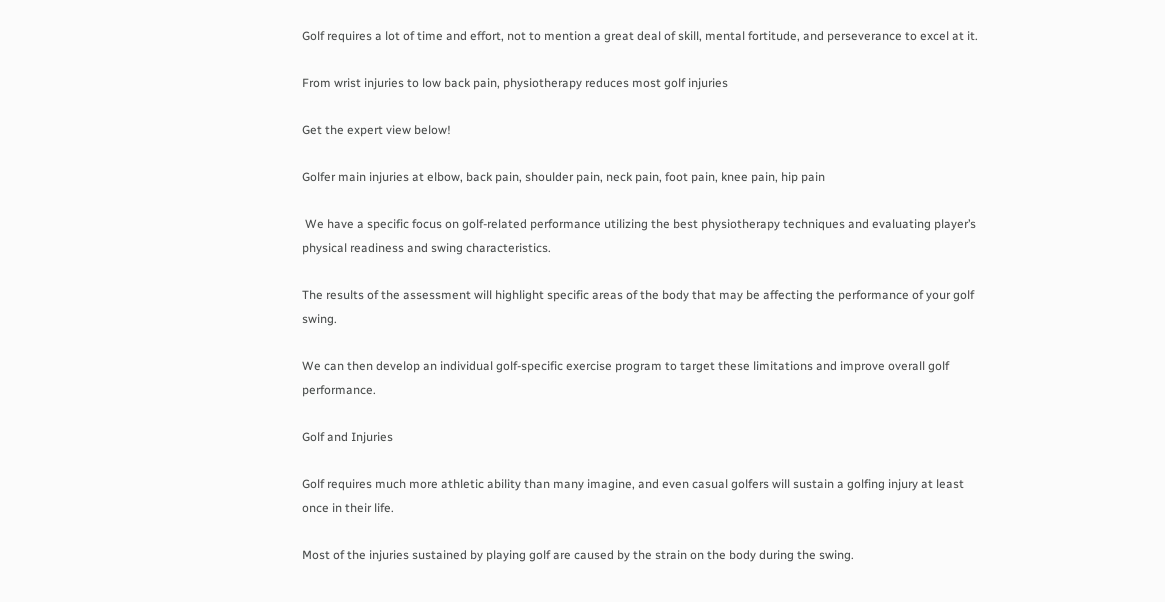Golf requires a lot of time and effort, not to mention a great deal of skill, mental fortitude, and perseverance to excel at it.

From wrist injuries to low back pain, physiotherapy reduces most golf injuries

Get the expert view below!

Golfer main injuries at elbow, back pain, shoulder pain, neck pain, foot pain, knee pain, hip pain

 We have a specific focus on golf-related performance utilizing the best physiotherapy techniques and evaluating player’s physical readiness and swing characteristics.

The results of the assessment will highlight specific areas of the body that may be affecting the performance of your golf swing.

We can then develop an individual golf-specific exercise program to target these limitations and improve overall golf performance.

Golf and Injuries

Golf requires much more athletic ability than many imagine, and even casual golfers will sustain a golfing injury at least once in their life.

Most of the injuries sustained by playing golf are caused by the strain on the body during the swing.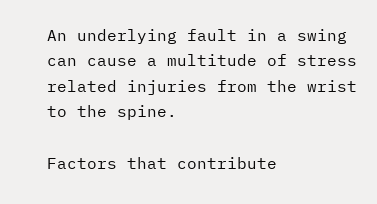An underlying fault in a swing can cause a multitude of stress related injuries from the wrist to the spine.

Factors that contribute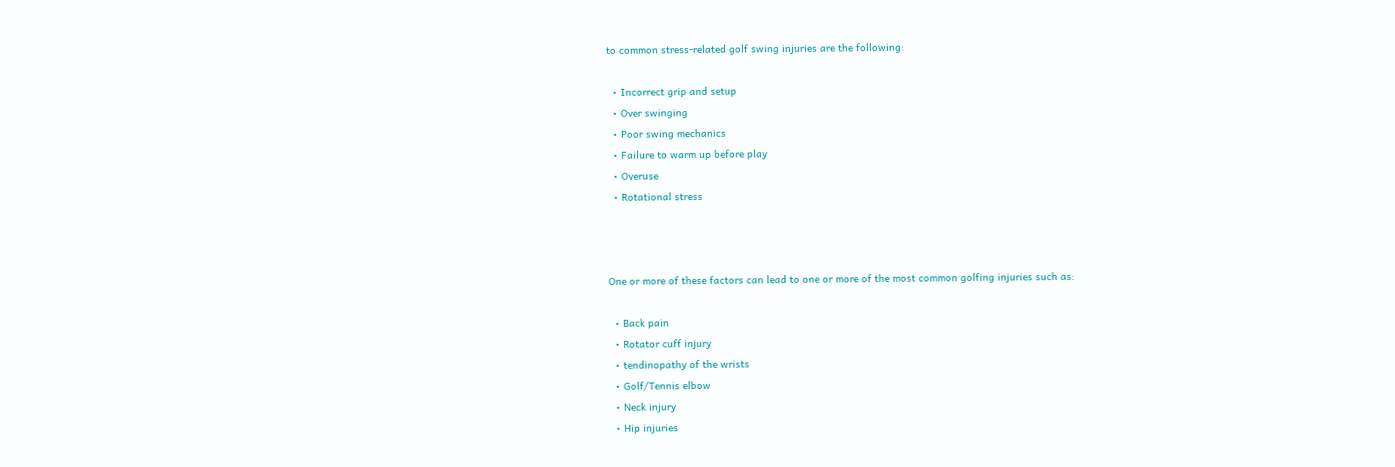to common stress-related golf swing injuries are the following:

  • Incorrect grip and setup
  • Over swinging
  • Poor swing mechanics
  • Failure to warm up before play
  • Overuse
  • Rotational stress



One or more of these factors can lead to one or more of the most common golfing injuries such as:

  • Back pain
  • Rotator cuff injury
  • tendinopathy of the wrists
  • Golf/Tennis elbow
  • Neck injury
  • Hip injuries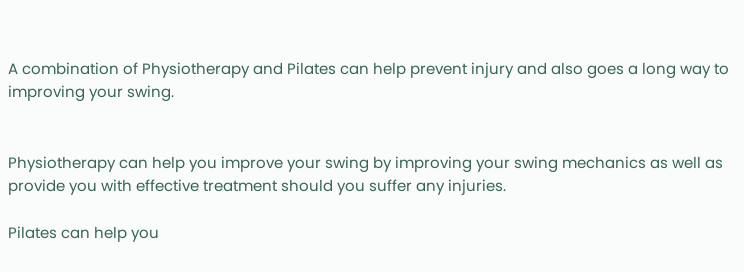A combination of Physiotherapy and Pilates can help prevent injury and also goes a long way to improving your swing.


Physiotherapy can help you improve your swing by improving your swing mechanics as well as provide you with effective treatment should you suffer any injuries.

Pilates can help you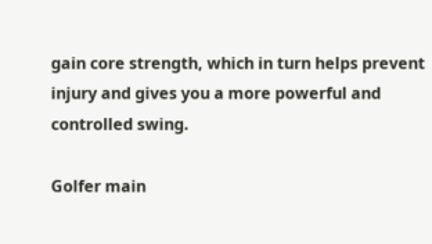gain core strength, which in turn helps prevent injury and gives you a more powerful and controlled swing.

Golfer main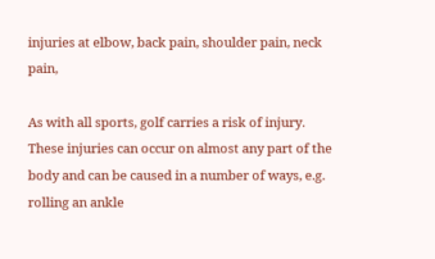injuries at elbow, back pain, shoulder pain, neck pain,

As with all sports, golf carries a risk of injury. These injuries can occur on almost any part of the body and can be caused in a number of ways, e.g. rolling an ankle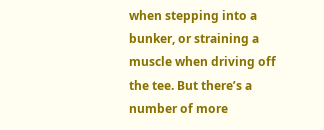when stepping into a bunker, or straining a muscle when driving off the tee. But there’s a number of more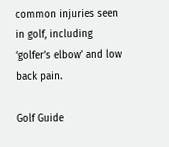common injuries seen in golf, including ‘golfer’s elbow’ and low back pain.

Golf Guide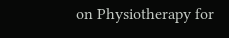on Physiotherapy for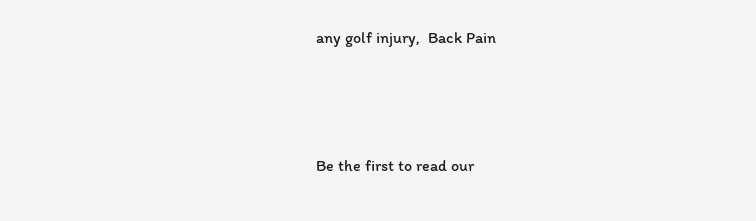any golf injury,  Back Pain



Be the first to read our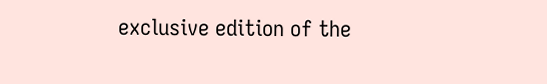exclusive edition of the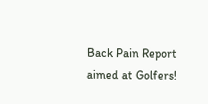Back Pain Report aimed at Golfers!